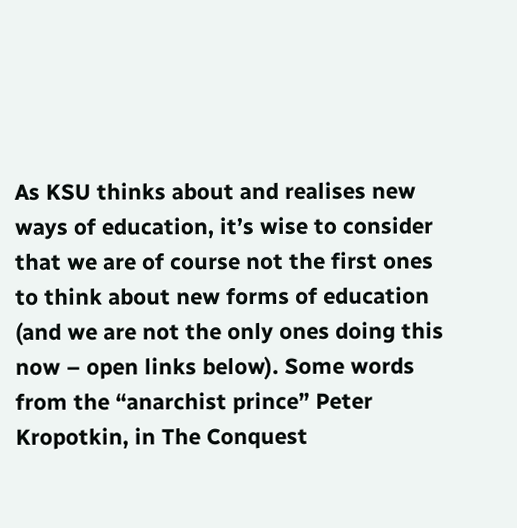As KSU thinks about and realises new ways of education, it’s wise to consider that we are of course not the first ones to think about new forms of education (and we are not the only ones doing this now – open links below). Some words from the “anarchist prince” Peter Kropotkin, in The Conquest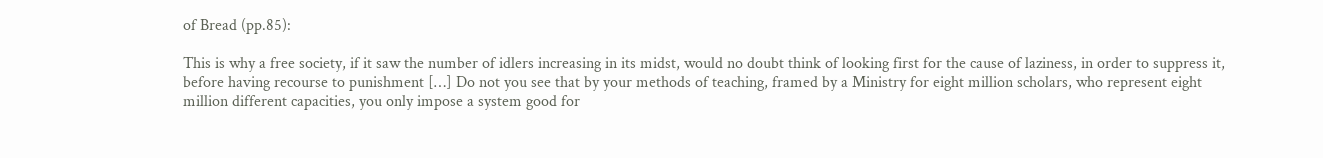of Bread (pp.85):

This is why a free society, if it saw the number of idlers increasing in its midst, would no doubt think of looking first for the cause of laziness, in order to suppress it, before having recourse to punishment […] Do not you see that by your methods of teaching, framed by a Ministry for eight million scholars, who represent eight million different capacities, you only impose a system good for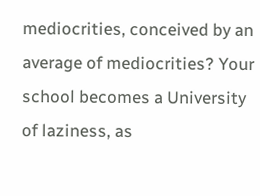mediocrities, conceived by an average of mediocrities? Your school becomes a University of laziness, as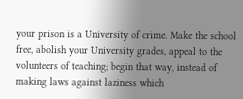your prison is a University of crime. Make the school free, abolish your University grades, appeal to the volunteers of teaching; begin that way, instead of making laws against laziness which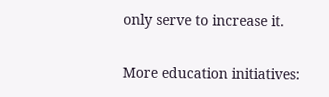only serve to increase it.

More education initiatives: